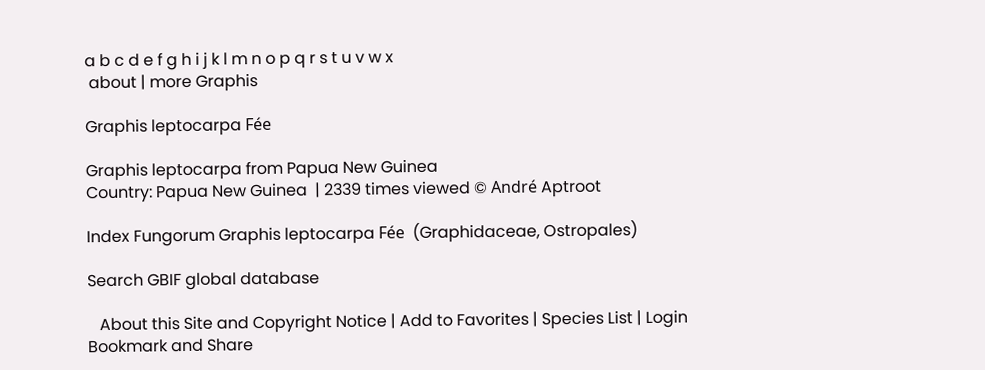a b c d e f g h i j k l m n o p q r s t u v w x
 about | more Graphis

Graphis leptocarpa Fée

Graphis leptocarpa from Papua New Guinea
Country: Papua New Guinea  | 2339 times viewed © André Aptroot

Index Fungorum Graphis leptocarpa Fée  (Graphidaceae, Ostropales)

Search GBIF global database

   About this Site and Copyright Notice | Add to Favorites | Species List | Login
Bookmark and Share